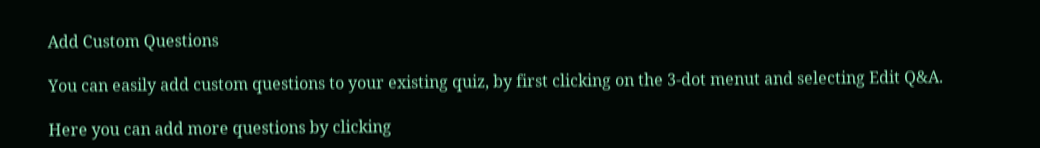Add Custom Questions

You can easily add custom questions to your existing quiz, by first clicking on the 3-dot menut and selecting Edit Q&A.

Here you can add more questions by clicking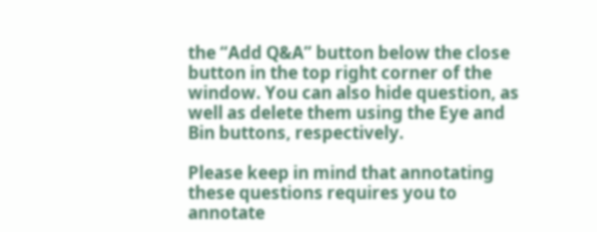the “Add Q&A” button below the close button in the top right corner of the window. You can also hide question, as well as delete them using the Eye and Bin buttons, respectively.

Please keep in mind that annotating these questions requires you to annotate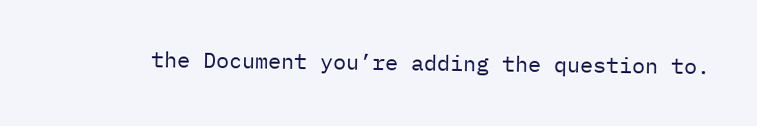the Document you’re adding the question to.